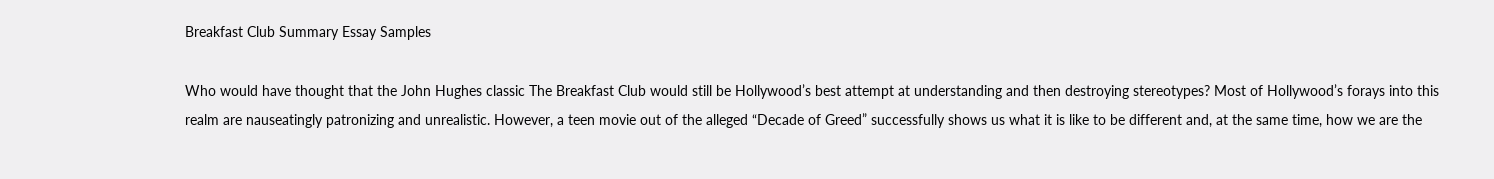Breakfast Club Summary Essay Samples

Who would have thought that the John Hughes classic The Breakfast Club would still be Hollywood’s best attempt at understanding and then destroying stereotypes? Most of Hollywood’s forays into this realm are nauseatingly patronizing and unrealistic. However, a teen movie out of the alleged “Decade of Greed” successfully shows us what it is like to be different and, at the same time, how we are the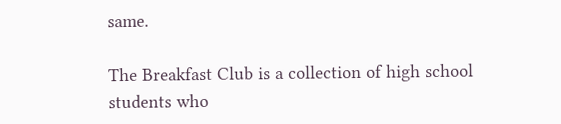same.

The Breakfast Club is a collection of high school students who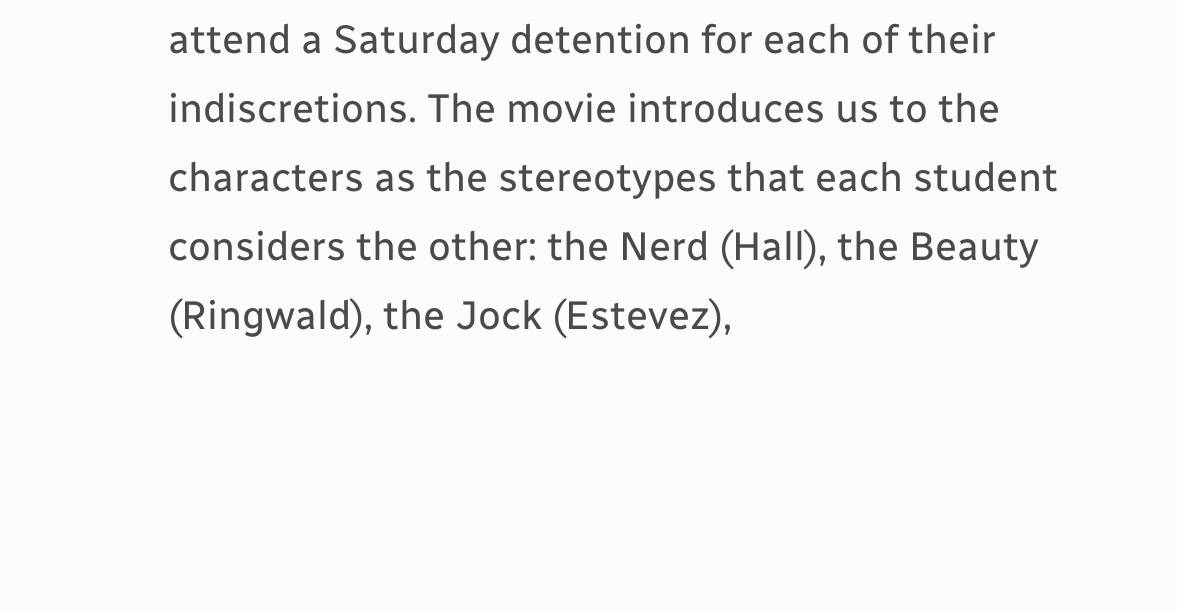attend a Saturday detention for each of their indiscretions. The movie introduces us to the characters as the stereotypes that each student considers the other: the Nerd (Hall), the Beauty (Ringwald), the Jock (Estevez),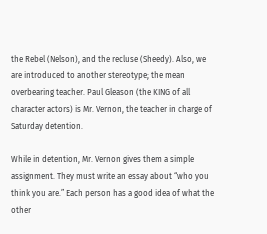the Rebel (Nelson), and the recluse (Sheedy). Also, we are introduced to another stereotype; the mean overbearing teacher. Paul Gleason (the KING of all character actors) is Mr. Vernon, the teacher in charge of Saturday detention.

While in detention, Mr. Vernon gives them a simple assignment. They must write an essay about “who you think you are.” Each person has a good idea of what the other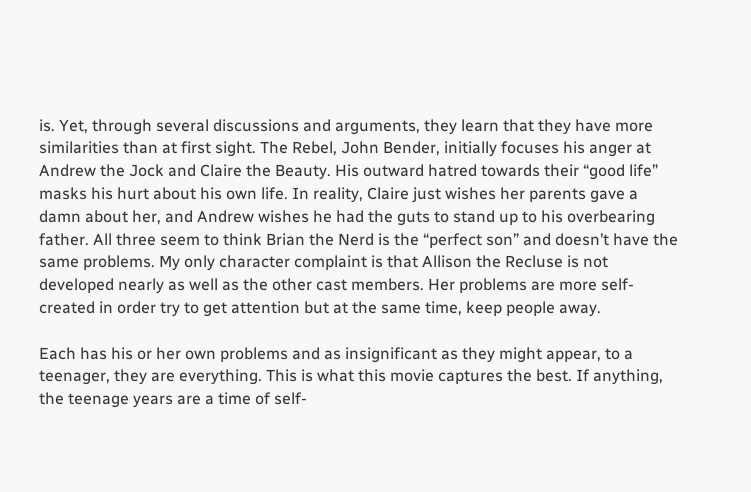is. Yet, through several discussions and arguments, they learn that they have more similarities than at first sight. The Rebel, John Bender, initially focuses his anger at Andrew the Jock and Claire the Beauty. His outward hatred towards their “good life” masks his hurt about his own life. In reality, Claire just wishes her parents gave a damn about her, and Andrew wishes he had the guts to stand up to his overbearing father. All three seem to think Brian the Nerd is the “perfect son” and doesn’t have the same problems. My only character complaint is that Allison the Recluse is not developed nearly as well as the other cast members. Her problems are more self-created in order try to get attention but at the same time, keep people away.

Each has his or her own problems and as insignificant as they might appear, to a teenager, they are everything. This is what this movie captures the best. If anything, the teenage years are a time of self-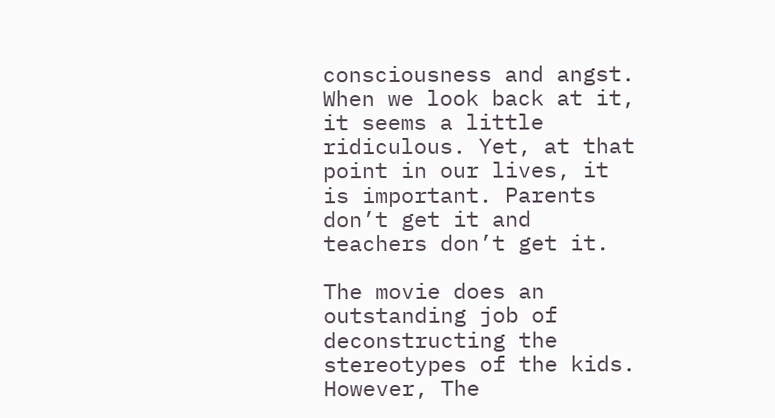consciousness and angst. When we look back at it, it seems a little ridiculous. Yet, at that point in our lives, it is important. Parents don’t get it and teachers don’t get it.

The movie does an outstanding job of deconstructing the stereotypes of the kids. However, The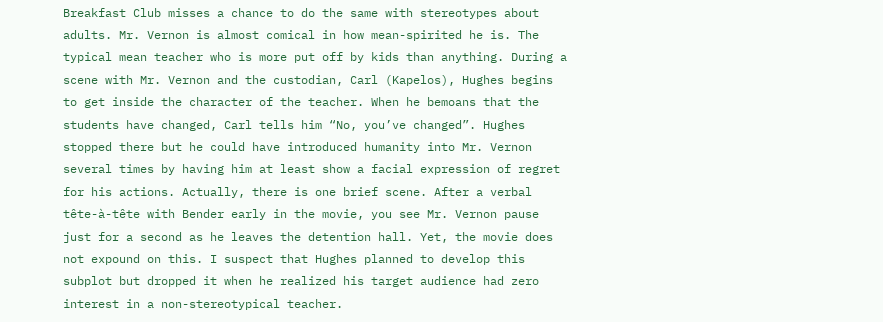Breakfast Club misses a chance to do the same with stereotypes about adults. Mr. Vernon is almost comical in how mean-spirited he is. The typical mean teacher who is more put off by kids than anything. During a scene with Mr. Vernon and the custodian, Carl (Kapelos), Hughes begins to get inside the character of the teacher. When he bemoans that the students have changed, Carl tells him “No, you’ve changed”. Hughes stopped there but he could have introduced humanity into Mr. Vernon several times by having him at least show a facial expression of regret for his actions. Actually, there is one brief scene. After a verbal tête-à-tête with Bender early in the movie, you see Mr. Vernon pause just for a second as he leaves the detention hall. Yet, the movie does not expound on this. I suspect that Hughes planned to develop this subplot but dropped it when he realized his target audience had zero interest in a non-stereotypical teacher.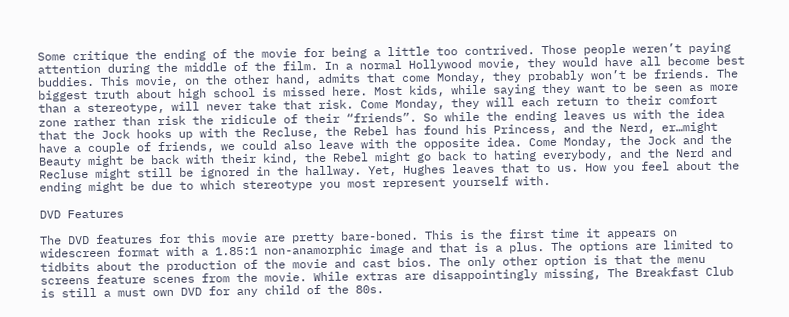Some critique the ending of the movie for being a little too contrived. Those people weren’t paying attention during the middle of the film. In a normal Hollywood movie, they would have all become best buddies. This movie, on the other hand, admits that come Monday, they probably won’t be friends. The biggest truth about high school is missed here. Most kids, while saying they want to be seen as more than a stereotype, will never take that risk. Come Monday, they will each return to their comfort zone rather than risk the ridicule of their “friends”. So while the ending leaves us with the idea that the Jock hooks up with the Recluse, the Rebel has found his Princess, and the Nerd, er…might have a couple of friends, we could also leave with the opposite idea. Come Monday, the Jock and the Beauty might be back with their kind, the Rebel might go back to hating everybody, and the Nerd and Recluse might still be ignored in the hallway. Yet, Hughes leaves that to us. How you feel about the ending might be due to which stereotype you most represent yourself with.

DVD Features

The DVD features for this movie are pretty bare-boned. This is the first time it appears on widescreen format with a 1.85:1 non-anamorphic image and that is a plus. The options are limited to tidbits about the production of the movie and cast bios. The only other option is that the menu screens feature scenes from the movie. While extras are disappointingly missing, The Breakfast Club is still a must own DVD for any child of the 80s.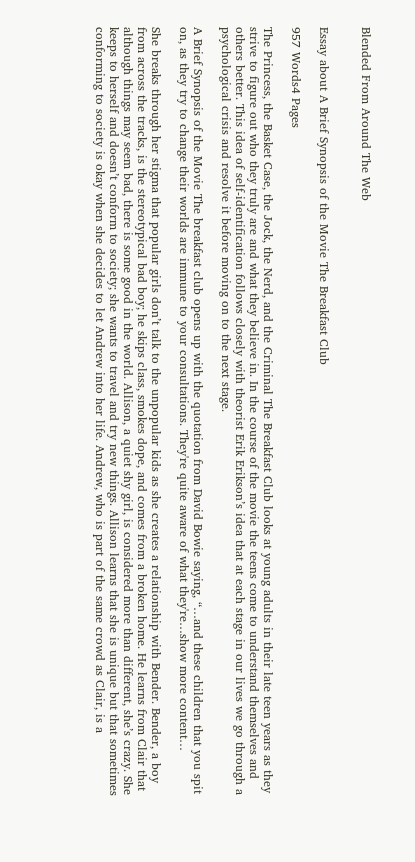Blended From Around The Web


Essay about A Brief Synopsis of the Movie The Breakfast Club

957 Words4 Pages

The Princess, the Basket Case, the Jock, the Nerd, and the Criminal The Breakfast Club looks at young adults in their late teen years as they strive to figure out who they truly are and what they believe in. In the course of the movie the teens come to understand themselves and others better. This idea of self-identification follows closely with theorist Erik Erikson’s idea that at each stage in our lives we go through a psychological crisis and resolve it before moving on to the next stage.

A Brief Synopsis of the Movie The breakfast club opens up with the quotation from David Bowie saying, “…and these children that you spit on, as they try to change their worlds are immune to your consultations. They're quite aware of what they're…show more content…

She breaks through her stigma that popular girls don’t talk to the unpopular kids as she creates a relationship with Bender. Bender, a boy from across the tracks, is the stereotypical bad boy; he skips class, smokes dope, and comes from a broken home. He learns from Clair that although things may seem bad, there is some good in the world. Allison, a quiet shy girl, is considered more than different, she’s crazy. She keeps to herself and doesn’t conform to society; she wants to travel and try new things. Allison learns that she is unique but that sometimes conforming to society is okay when she decides to let Andrew into her life. Andrew, who is part of the same crowd as Clair, is a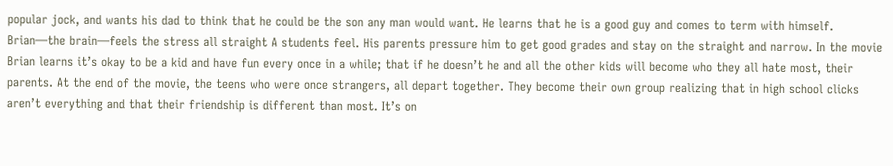popular jock, and wants his dad to think that he could be the son any man would want. He learns that he is a good guy and comes to term with himself. Brian—the brain—feels the stress all straight A students feel. His parents pressure him to get good grades and stay on the straight and narrow. In the movie Brian learns it’s okay to be a kid and have fun every once in a while; that if he doesn’t he and all the other kids will become who they all hate most, their parents. At the end of the movie, the teens who were once strangers, all depart together. They become their own group realizing that in high school clicks aren’t everything and that their friendship is different than most. It’s on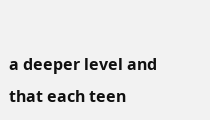a deeper level and that each teen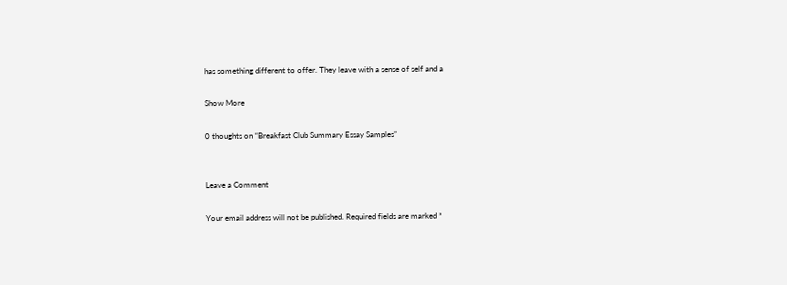has something different to offer. They leave with a sense of self and a

Show More

0 thoughts on “Breakfast Club Summary Essay Samples”


Leave a Comment

Your email address will not be published. Required fields are marked *